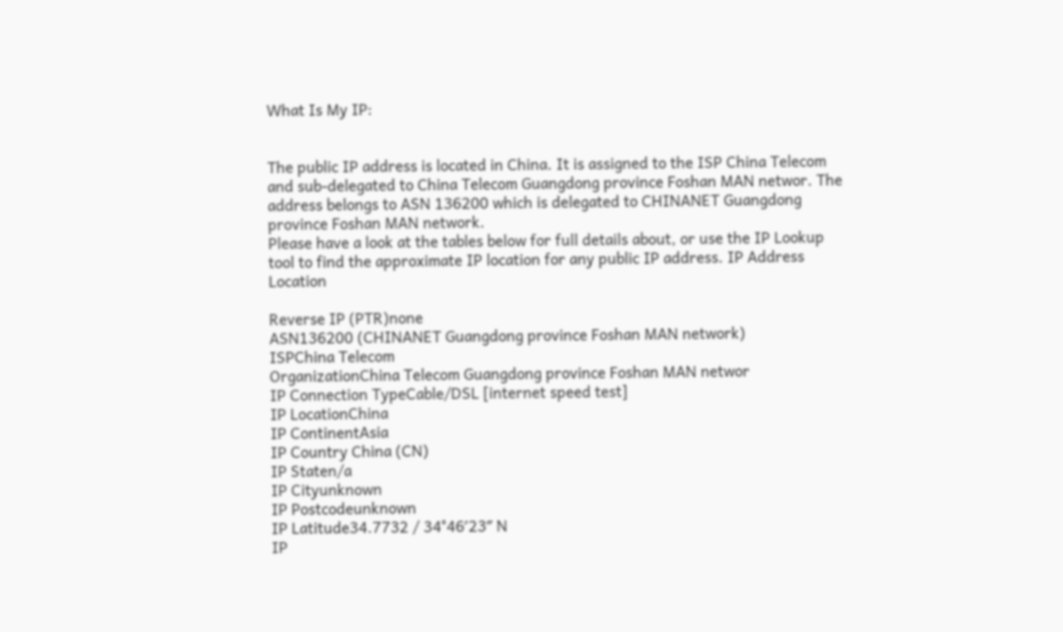What Is My IP:


The public IP address is located in China. It is assigned to the ISP China Telecom and sub-delegated to China Telecom Guangdong province Foshan MAN networ. The address belongs to ASN 136200 which is delegated to CHINANET Guangdong province Foshan MAN network.
Please have a look at the tables below for full details about, or use the IP Lookup tool to find the approximate IP location for any public IP address. IP Address Location

Reverse IP (PTR)none
ASN136200 (CHINANET Guangdong province Foshan MAN network)
ISPChina Telecom
OrganizationChina Telecom Guangdong province Foshan MAN networ
IP Connection TypeCable/DSL [internet speed test]
IP LocationChina
IP ContinentAsia
IP Country China (CN)
IP Staten/a
IP Cityunknown
IP Postcodeunknown
IP Latitude34.7732 / 34°46′23″ N
IP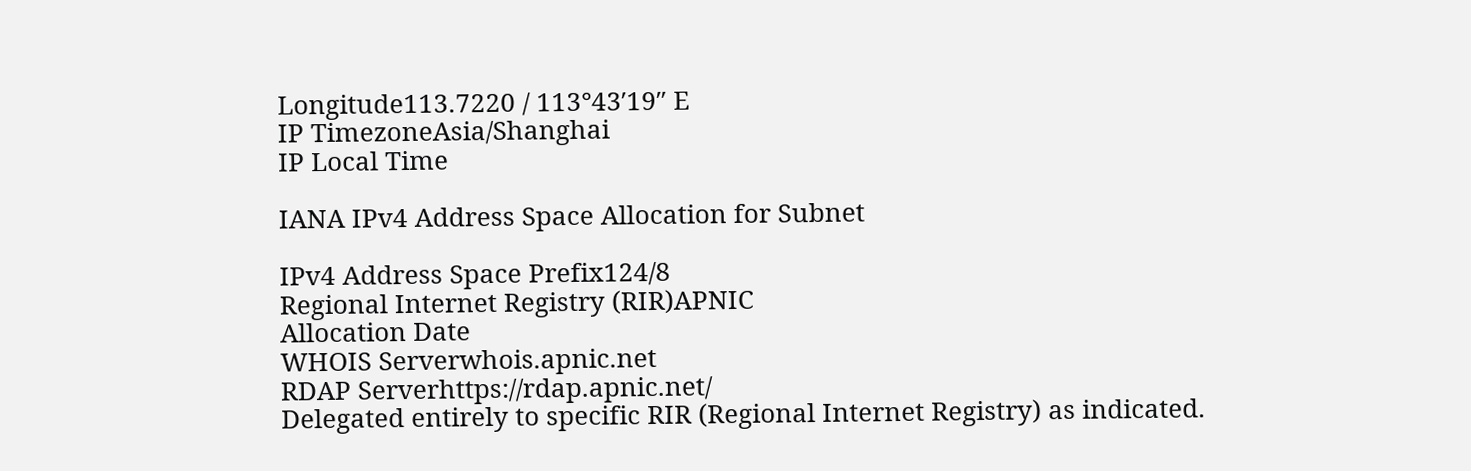Longitude113.7220 / 113°43′19″ E
IP TimezoneAsia/Shanghai
IP Local Time

IANA IPv4 Address Space Allocation for Subnet

IPv4 Address Space Prefix124/8
Regional Internet Registry (RIR)APNIC
Allocation Date
WHOIS Serverwhois.apnic.net
RDAP Serverhttps://rdap.apnic.net/
Delegated entirely to specific RIR (Regional Internet Registry) as indicated.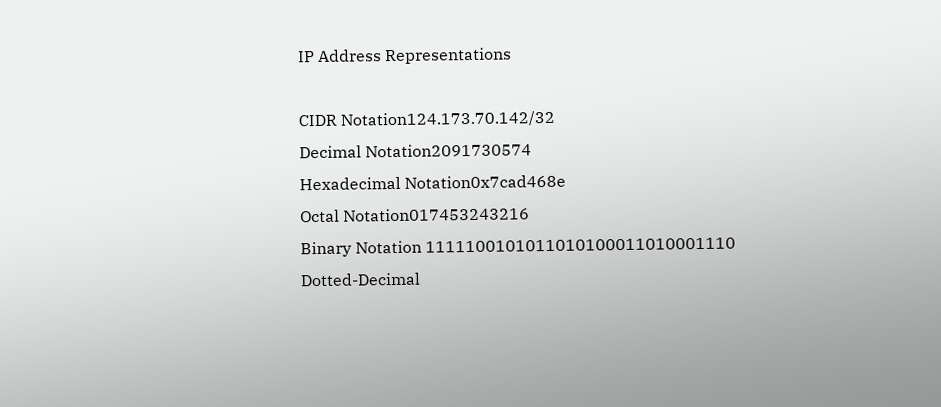IP Address Representations

CIDR Notation124.173.70.142/32
Decimal Notation2091730574
Hexadecimal Notation0x7cad468e
Octal Notation017453243216
Binary Notation 1111100101011010100011010001110
Dotted-Decimal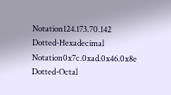Notation124.173.70.142
Dotted-Hexadecimal Notation0x7c.0xad.0x46.0x8e
Dotted-Octal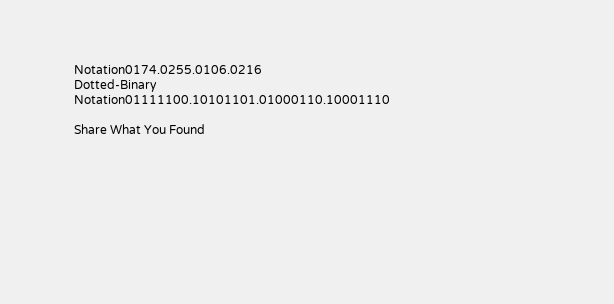Notation0174.0255.0106.0216
Dotted-Binary Notation01111100.10101101.01000110.10001110

Share What You Found